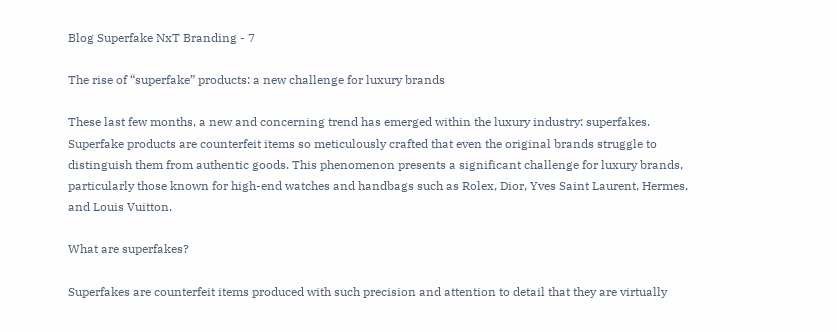Blog Superfake NxT Branding - 7

The rise of “superfake” products: a new challenge for luxury brands

These last few months, a new and concerning trend has emerged within the luxury industry: superfakes. Superfake products are counterfeit items so meticulously crafted that even the original brands struggle to distinguish them from authentic goods. This phenomenon presents a significant challenge for luxury brands, particularly those known for high-end watches and handbags such as Rolex, Dior, Yves Saint Laurent, Hermes, and Louis Vuitton.

What are superfakes?

Superfakes are counterfeit items produced with such precision and attention to detail that they are virtually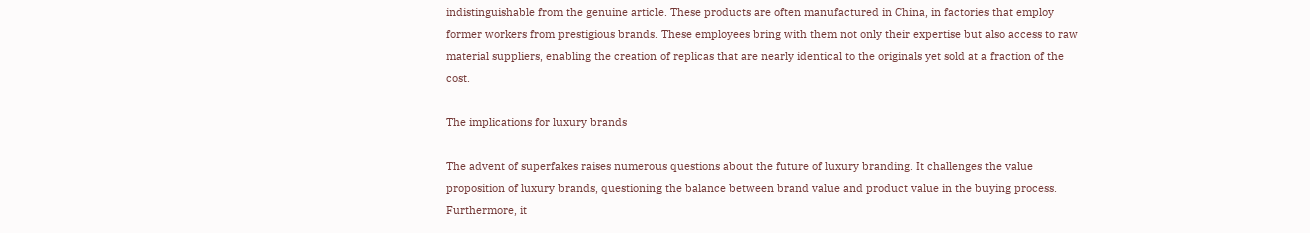indistinguishable from the genuine article. These products are often manufactured in China, in factories that employ former workers from prestigious brands. These employees bring with them not only their expertise but also access to raw material suppliers, enabling the creation of replicas that are nearly identical to the originals yet sold at a fraction of the cost.

The implications for luxury brands

The advent of superfakes raises numerous questions about the future of luxury branding. It challenges the value proposition of luxury brands, questioning the balance between brand value and product value in the buying process. Furthermore, it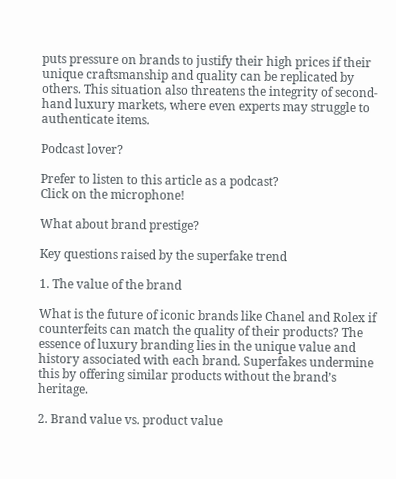puts pressure on brands to justify their high prices if their unique craftsmanship and quality can be replicated by others. This situation also threatens the integrity of second-hand luxury markets, where even experts may struggle to authenticate items.

Podcast lover?

Prefer to listen to this article as a podcast?
Click on the microphone!

What about brand prestige?

Key questions raised by the superfake trend

1. The value of the brand

What is the future of iconic brands like Chanel and Rolex if counterfeits can match the quality of their products? The essence of luxury branding lies in the unique value and history associated with each brand. Superfakes undermine this by offering similar products without the brand’s heritage.

2. Brand value vs. product value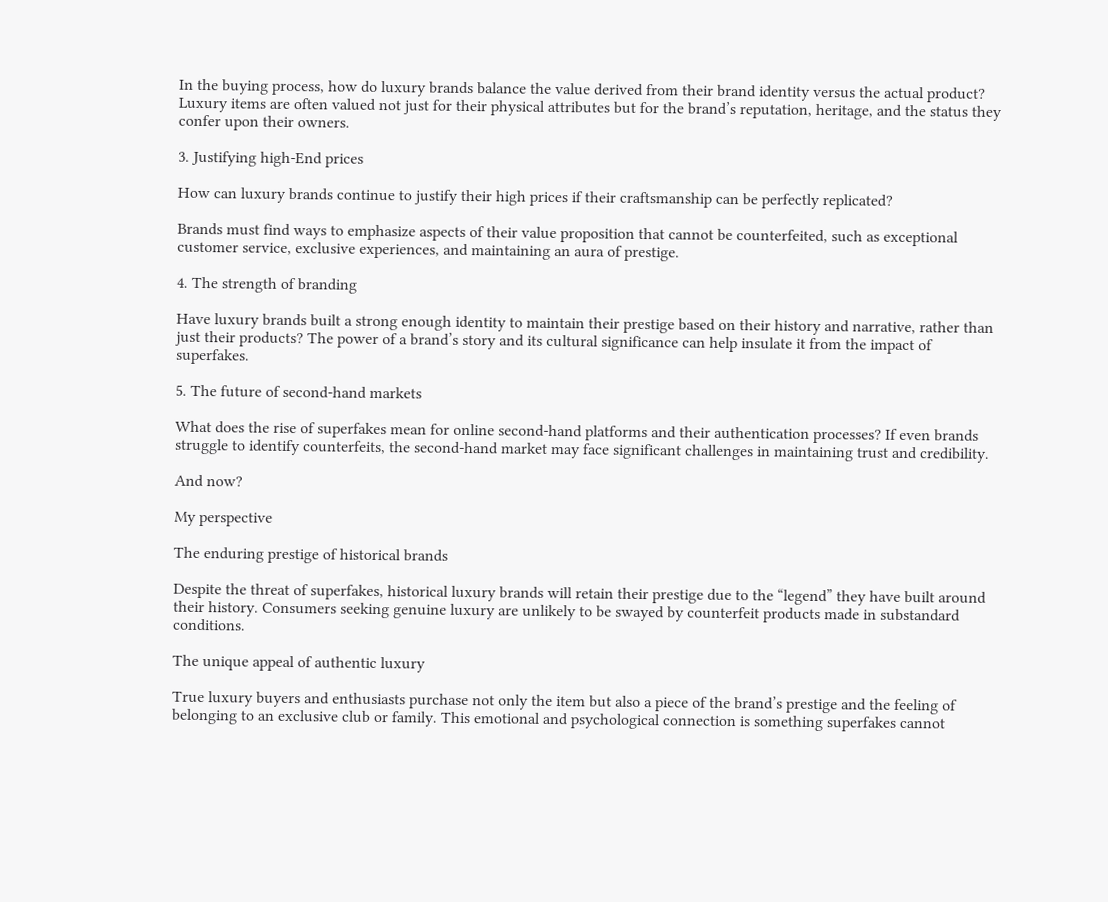In the buying process, how do luxury brands balance the value derived from their brand identity versus the actual product? Luxury items are often valued not just for their physical attributes but for the brand’s reputation, heritage, and the status they confer upon their owners.

3. Justifying high-End prices

How can luxury brands continue to justify their high prices if their craftsmanship can be perfectly replicated?

Brands must find ways to emphasize aspects of their value proposition that cannot be counterfeited, such as exceptional customer service, exclusive experiences, and maintaining an aura of prestige.

4. The strength of branding

Have luxury brands built a strong enough identity to maintain their prestige based on their history and narrative, rather than just their products? The power of a brand’s story and its cultural significance can help insulate it from the impact of superfakes.

5. The future of second-hand markets

What does the rise of superfakes mean for online second-hand platforms and their authentication processes? If even brands struggle to identify counterfeits, the second-hand market may face significant challenges in maintaining trust and credibility.

And now?

My perspective

The enduring prestige of historical brands

Despite the threat of superfakes, historical luxury brands will retain their prestige due to the “legend” they have built around their history. Consumers seeking genuine luxury are unlikely to be swayed by counterfeit products made in substandard conditions.

The unique appeal of authentic luxury

True luxury buyers and enthusiasts purchase not only the item but also a piece of the brand’s prestige and the feeling of belonging to an exclusive club or family. This emotional and psychological connection is something superfakes cannot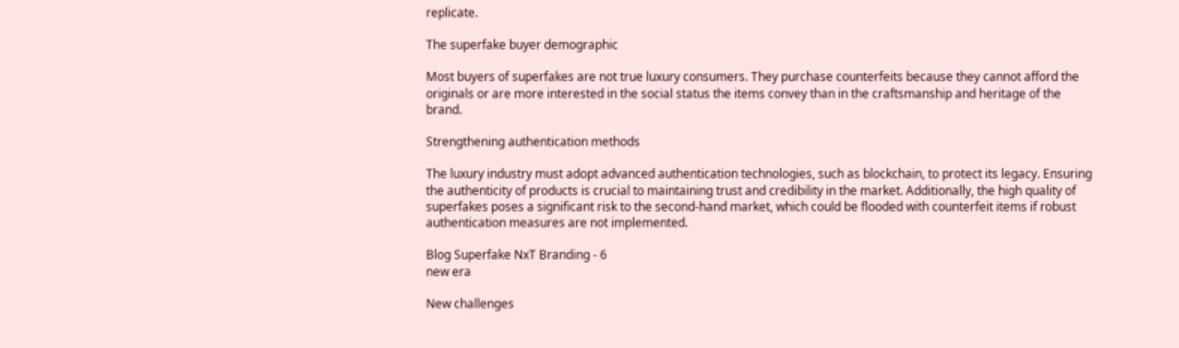replicate.

The superfake buyer demographic

Most buyers of superfakes are not true luxury consumers. They purchase counterfeits because they cannot afford the originals or are more interested in the social status the items convey than in the craftsmanship and heritage of the brand.

Strengthening authentication methods

The luxury industry must adopt advanced authentication technologies, such as blockchain, to protect its legacy. Ensuring the authenticity of products is crucial to maintaining trust and credibility in the market. Additionally, the high quality of superfakes poses a significant risk to the second-hand market, which could be flooded with counterfeit items if robust authentication measures are not implemented.

Blog Superfake NxT Branding - 6
new era

New challenges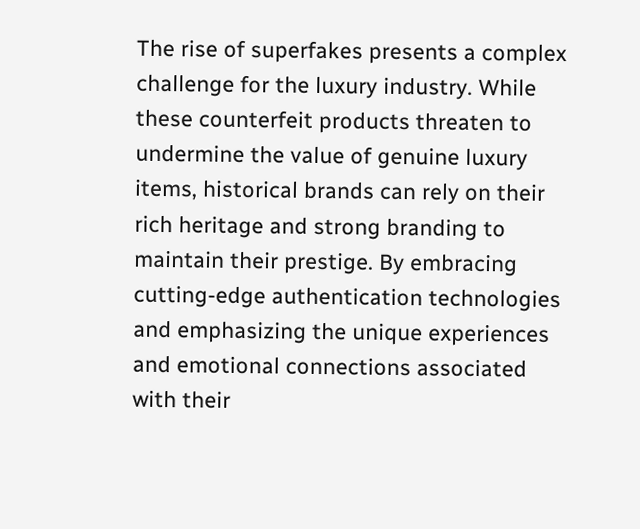The rise of superfakes presents a complex challenge for the luxury industry. While these counterfeit products threaten to undermine the value of genuine luxury items, historical brands can rely on their rich heritage and strong branding to maintain their prestige. By embracing cutting-edge authentication technologies and emphasizing the unique experiences and emotional connections associated with their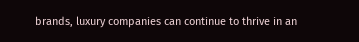brands, luxury companies can continue to thrive in an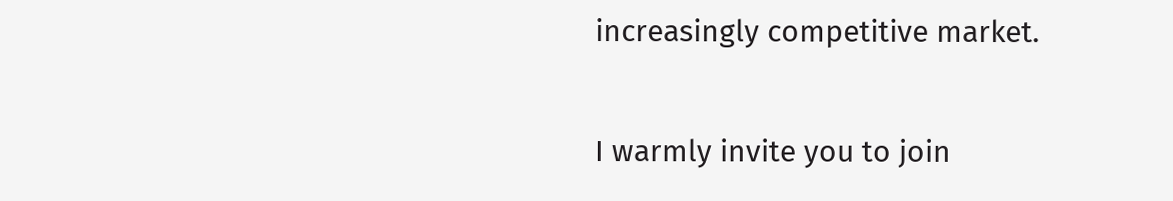increasingly competitive market.

I warmly invite you to join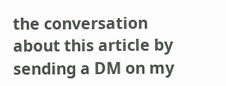the conversation about this article by sending a DM on my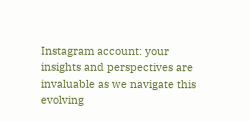Instagram account: your insights and perspectives are invaluable as we navigate this evolving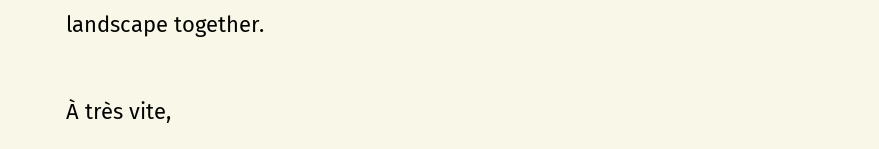landscape together.

À très vite,